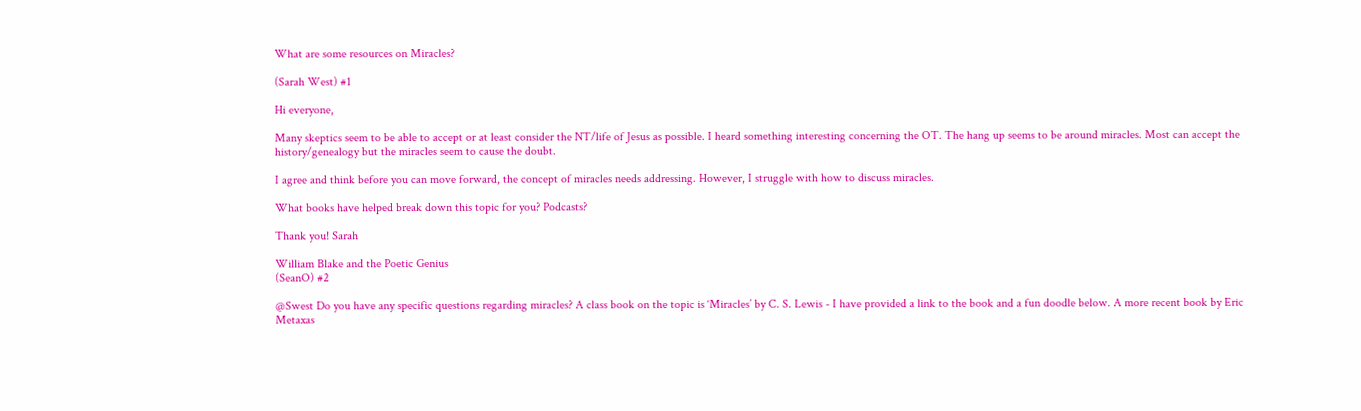What are some resources on Miracles?

(Sarah West) #1

Hi everyone,

Many skeptics seem to be able to accept or at least consider the NT/life of Jesus as possible. I heard something interesting concerning the OT. The hang up seems to be around miracles. Most can accept the history/genealogy but the miracles seem to cause the doubt.

I agree and think before you can move forward, the concept of miracles needs addressing. However, I struggle with how to discuss miracles.

What books have helped break down this topic for you? Podcasts?

Thank you! Sarah

William Blake and the Poetic Genius
(SeanO) #2

@Swest Do you have any specific questions regarding miracles? A class book on the topic is ‘Miracles’ by C. S. Lewis - I have provided a link to the book and a fun doodle below. A more recent book by Eric Metaxas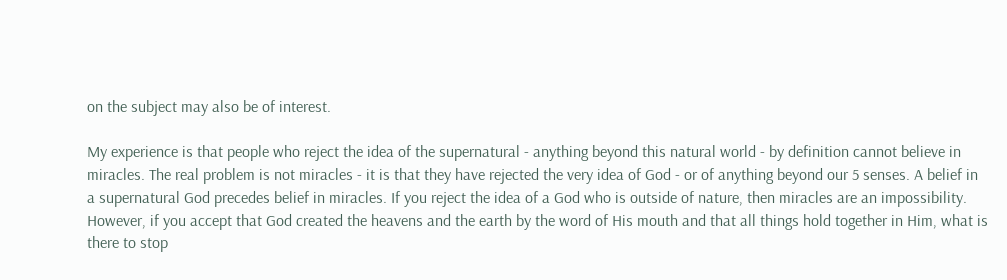on the subject may also be of interest.

My experience is that people who reject the idea of the supernatural - anything beyond this natural world - by definition cannot believe in miracles. The real problem is not miracles - it is that they have rejected the very idea of God - or of anything beyond our 5 senses. A belief in a supernatural God precedes belief in miracles. If you reject the idea of a God who is outside of nature, then miracles are an impossibility. However, if you accept that God created the heavens and the earth by the word of His mouth and that all things hold together in Him, what is there to stop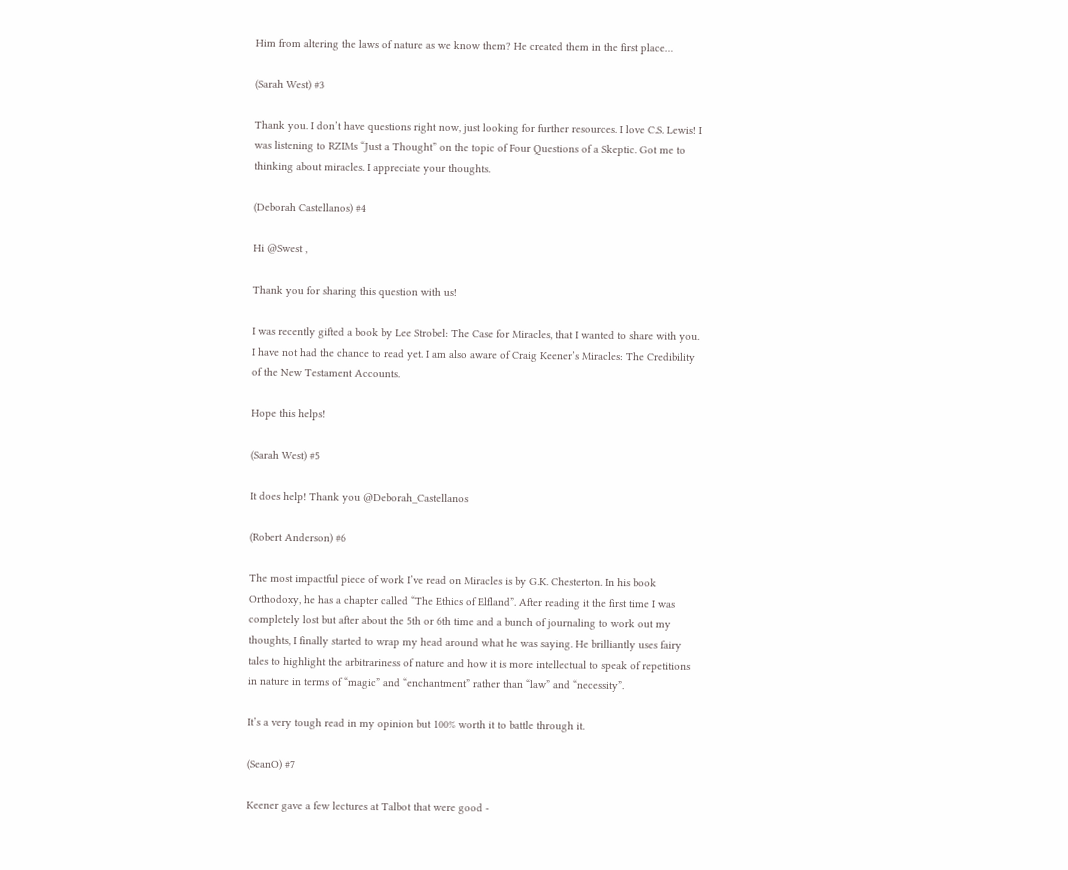Him from altering the laws of nature as we know them? He created them in the first place…

(Sarah West) #3

Thank you. I don’t have questions right now, just looking for further resources. I love C.S. Lewis! I was listening to RZIMs “Just a Thought” on the topic of Four Questions of a Skeptic. Got me to thinking about miracles. I appreciate your thoughts.

(Deborah Castellanos) #4

Hi @Swest ,

Thank you for sharing this question with us!

I was recently gifted a book by Lee Strobel: The Case for Miracles, that I wanted to share with you. I have not had the chance to read yet. I am also aware of Craig Keener’s Miracles: The Credibility of the New Testament Accounts.

Hope this helps!

(Sarah West) #5

It does help! Thank you @Deborah_Castellanos

(Robert Anderson) #6

The most impactful piece of work I’ve read on Miracles is by G.K. Chesterton. In his book Orthodoxy, he has a chapter called “The Ethics of Elfland”. After reading it the first time I was completely lost but after about the 5th or 6th time and a bunch of journaling to work out my thoughts, I finally started to wrap my head around what he was saying. He brilliantly uses fairy tales to highlight the arbitrariness of nature and how it is more intellectual to speak of repetitions in nature in terms of “magic” and “enchantment” rather than “law” and “necessity”.

It’s a very tough read in my opinion but 100% worth it to battle through it.

(SeanO) #7

Keener gave a few lectures at Talbot that were good -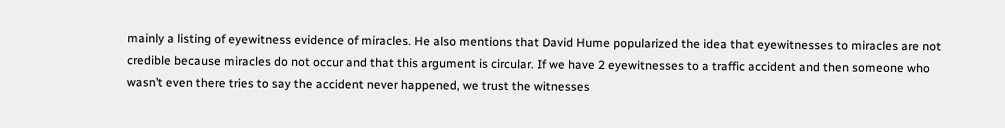mainly a listing of eyewitness evidence of miracles. He also mentions that David Hume popularized the idea that eyewitnesses to miracles are not credible because miracles do not occur and that this argument is circular. If we have 2 eyewitnesses to a traffic accident and then someone who wasn’t even there tries to say the accident never happened, we trust the witnesses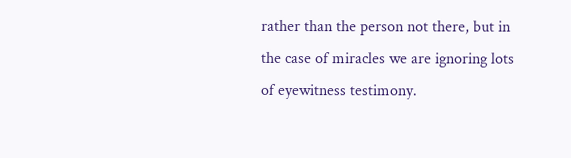rather than the person not there, but in the case of miracles we are ignoring lots of eyewitness testimony.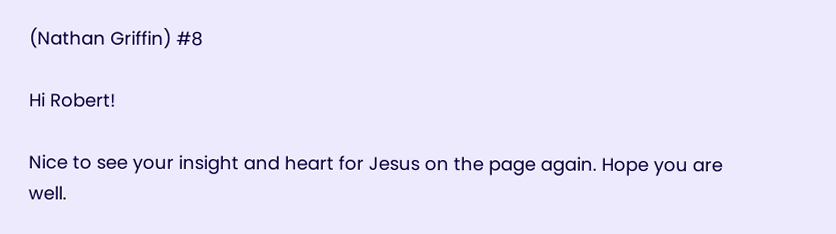(Nathan Griffin) #8

Hi Robert!

Nice to see your insight and heart for Jesus on the page again. Hope you are well.